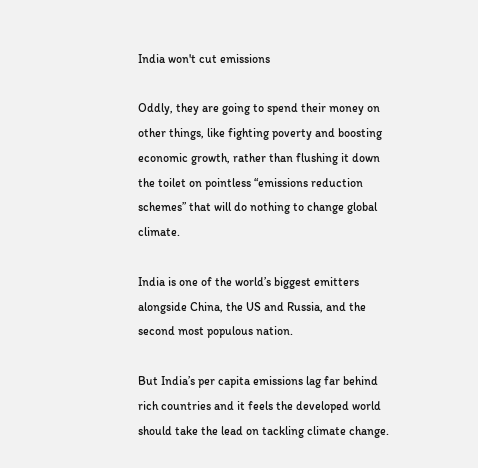India won't cut emissions

Oddly, they are going to spend their money on other things, like fighting poverty and boosting economic growth, rather than flushing it down the toilet on pointless “emissions reduction schemes” that will do nothing to change global climate.

India is one of the world’s biggest emitters alongside China, the US and Russia, and the second most populous nation.

But India’s per capita emissions lag far behind rich countries and it feels the developed world should take the lead on tackling climate change.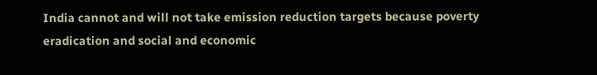India cannot and will not take emission reduction targets because poverty eradication and social and economic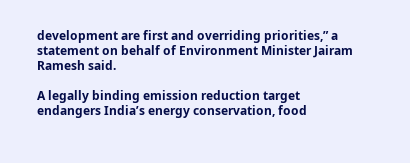development are first and overriding priorities,” a statement on behalf of Environment Minister Jairam Ramesh said.

A legally binding emission reduction target endangers India’s energy conservation, food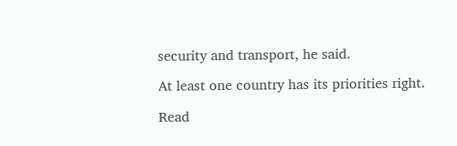security and transport, he said.

At least one country has its priorities right.

Read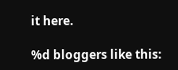it here.

%d bloggers like this: